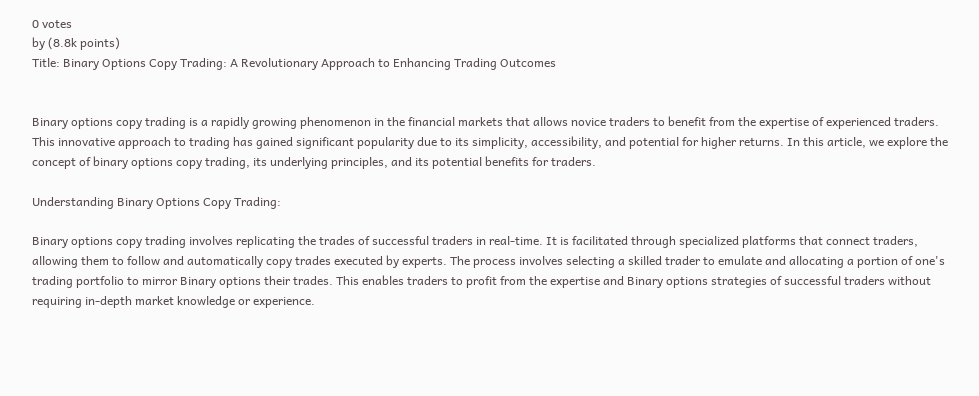0 votes
by (8.8k points)
Title: Binary Options Copy Trading: A Revolutionary Approach to Enhancing Trading Outcomes


Binary options copy trading is a rapidly growing phenomenon in the financial markets that allows novice traders to benefit from the expertise of experienced traders. This innovative approach to trading has gained significant popularity due to its simplicity, accessibility, and potential for higher returns. In this article, we explore the concept of binary options copy trading, its underlying principles, and its potential benefits for traders.

Understanding Binary Options Copy Trading:

Binary options copy trading involves replicating the trades of successful traders in real-time. It is facilitated through specialized platforms that connect traders, allowing them to follow and automatically copy trades executed by experts. The process involves selecting a skilled trader to emulate and allocating a portion of one's trading portfolio to mirror Binary options their trades. This enables traders to profit from the expertise and Binary options strategies of successful traders without requiring in-depth market knowledge or experience.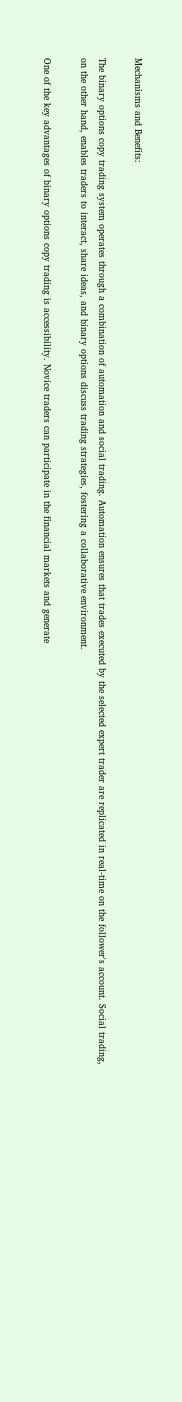Mechanisms and Benefits:

The binary options copy trading system operates through a combination of automation and social trading. Automation ensures that trades executed by the selected expert trader are replicated in real-time on the follower's account. Social trading, on the other hand, enables traders to interact, share ideas, and binary options discuss trading strategies, fostering a collaborative environment.

One of the key advantages of binary options copy trading is accessibility. Novice traders can participate in the financial markets and generate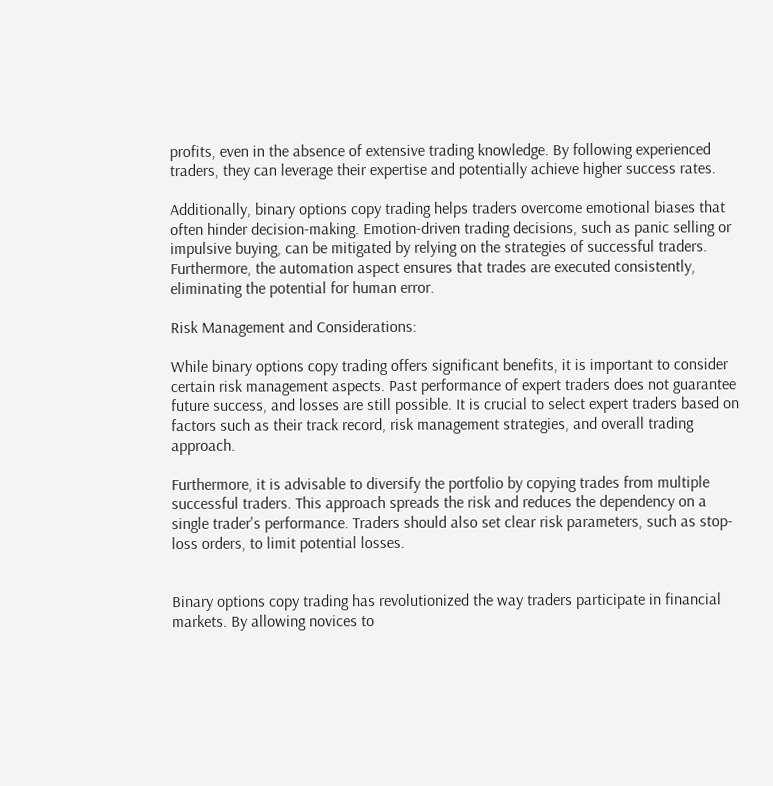profits, even in the absence of extensive trading knowledge. By following experienced traders, they can leverage their expertise and potentially achieve higher success rates.

Additionally, binary options copy trading helps traders overcome emotional biases that often hinder decision-making. Emotion-driven trading decisions, such as panic selling or impulsive buying, can be mitigated by relying on the strategies of successful traders. Furthermore, the automation aspect ensures that trades are executed consistently, eliminating the potential for human error.

Risk Management and Considerations:

While binary options copy trading offers significant benefits, it is important to consider certain risk management aspects. Past performance of expert traders does not guarantee future success, and losses are still possible. It is crucial to select expert traders based on factors such as their track record, risk management strategies, and overall trading approach.

Furthermore, it is advisable to diversify the portfolio by copying trades from multiple successful traders. This approach spreads the risk and reduces the dependency on a single trader's performance. Traders should also set clear risk parameters, such as stop-loss orders, to limit potential losses.


Binary options copy trading has revolutionized the way traders participate in financial markets. By allowing novices to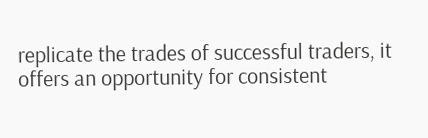replicate the trades of successful traders, it offers an opportunity for consistent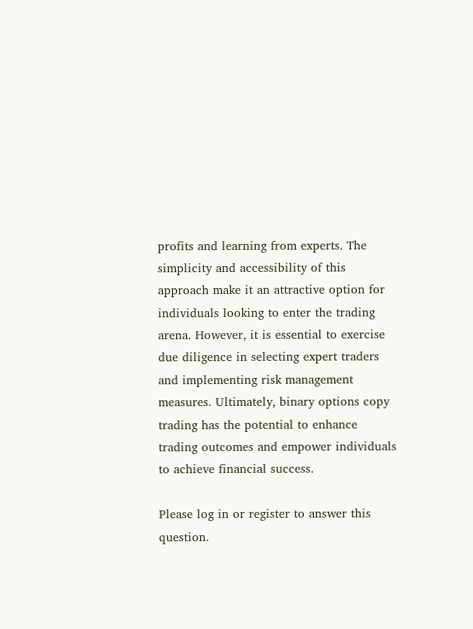profits and learning from experts. The simplicity and accessibility of this approach make it an attractive option for individuals looking to enter the trading arena. However, it is essential to exercise due diligence in selecting expert traders and implementing risk management measures. Ultimately, binary options copy trading has the potential to enhance trading outcomes and empower individuals to achieve financial success.

Please log in or register to answer this question.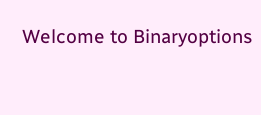Welcome to Binaryoptions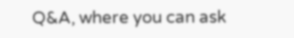Q&A, where you can ask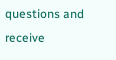questions and receive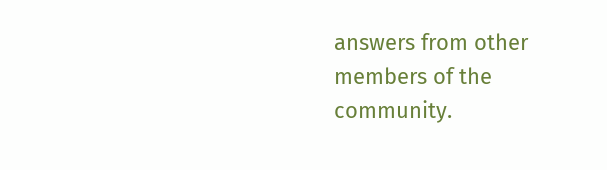answers from other members of the community.